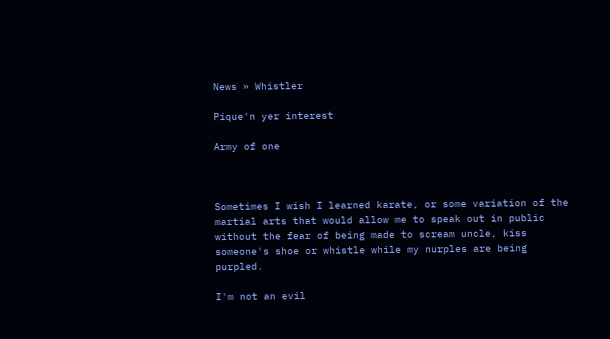News » Whistler

Pique'n yer interest

Army of one



Sometimes I wish I learned karate, or some variation of the martial arts that would allow me to speak out in public without the fear of being made to scream uncle, kiss someone's shoe or whistle while my nurples are being purpled.

I'm not an evil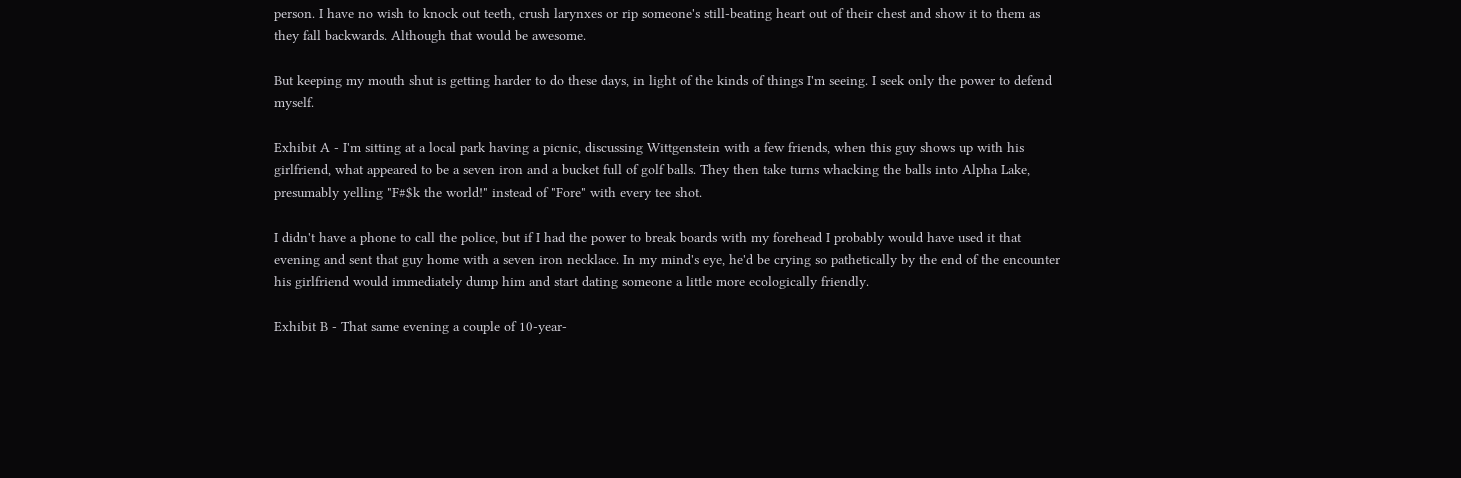person. I have no wish to knock out teeth, crush larynxes or rip someone's still-beating heart out of their chest and show it to them as they fall backwards. Although that would be awesome.

But keeping my mouth shut is getting harder to do these days, in light of the kinds of things I'm seeing. I seek only the power to defend myself.

Exhibit A - I'm sitting at a local park having a picnic, discussing Wittgenstein with a few friends, when this guy shows up with his girlfriend, what appeared to be a seven iron and a bucket full of golf balls. They then take turns whacking the balls into Alpha Lake, presumably yelling "F#$k the world!" instead of "Fore" with every tee shot.

I didn't have a phone to call the police, but if I had the power to break boards with my forehead I probably would have used it that evening and sent that guy home with a seven iron necklace. In my mind's eye, he'd be crying so pathetically by the end of the encounter his girlfriend would immediately dump him and start dating someone a little more ecologically friendly.

Exhibit B - That same evening a couple of 10-year-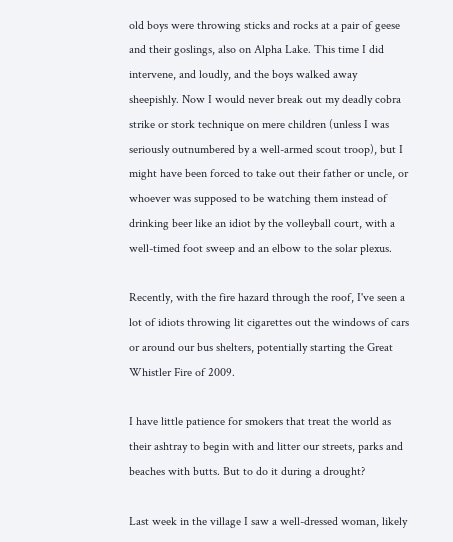old boys were throwing sticks and rocks at a pair of geese and their goslings, also on Alpha Lake. This time I did intervene, and loudly, and the boys walked away sheepishly. Now I would never break out my deadly cobra strike or stork technique on mere children (unless I was seriously outnumbered by a well-armed scout troop), but I might have been forced to take out their father or uncle, or whoever was supposed to be watching them instead of drinking beer like an idiot by the volleyball court, with a well-timed foot sweep and an elbow to the solar plexus.

Recently, with the fire hazard through the roof, I've seen a lot of idiots throwing lit cigarettes out the windows of cars or around our bus shelters, potentially starting the Great Whistler Fire of 2009.

I have little patience for smokers that treat the world as their ashtray to begin with and litter our streets, parks and beaches with butts. But to do it during a drought?

Last week in the village I saw a well-dressed woman, likely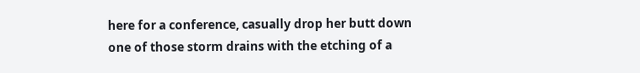here for a conference, casually drop her butt down one of those storm drains with the etching of a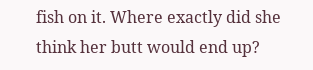fish on it. Where exactly did she think her butt would end up?